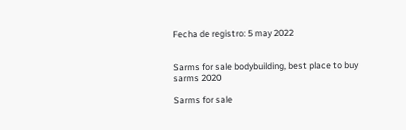Fecha de registro: 5 may 2022


Sarms for sale bodybuilding, best place to buy sarms 2020

Sarms for sale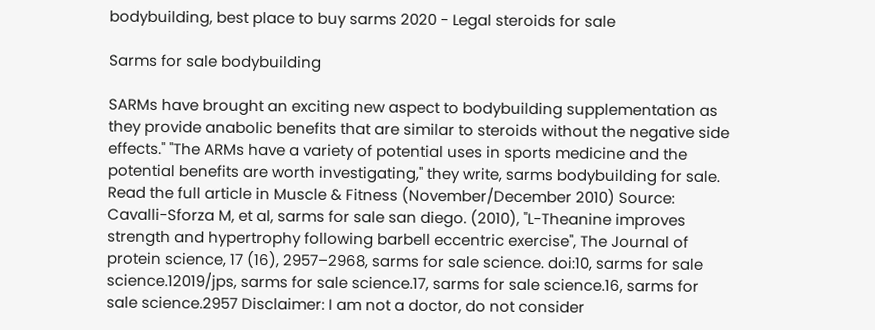bodybuilding, best place to buy sarms 2020 - Legal steroids for sale

Sarms for sale bodybuilding

SARMs have brought an exciting new aspect to bodybuilding supplementation as they provide anabolic benefits that are similar to steroids without the negative side effects." "The ARMs have a variety of potential uses in sports medicine and the potential benefits are worth investigating," they write, sarms bodybuilding for sale. Read the full article in Muscle & Fitness (November/December 2010) Source: Cavalli-Sforza M, et al, sarms for sale san diego. (2010), "L-Theanine improves strength and hypertrophy following barbell eccentric exercise", The Journal of protein science, 17 (16), 2957–2968, sarms for sale science. doi:10, sarms for sale science.12019/jps, sarms for sale science.17, sarms for sale science.16, sarms for sale science.2957 Disclaimer: I am not a doctor, do not consider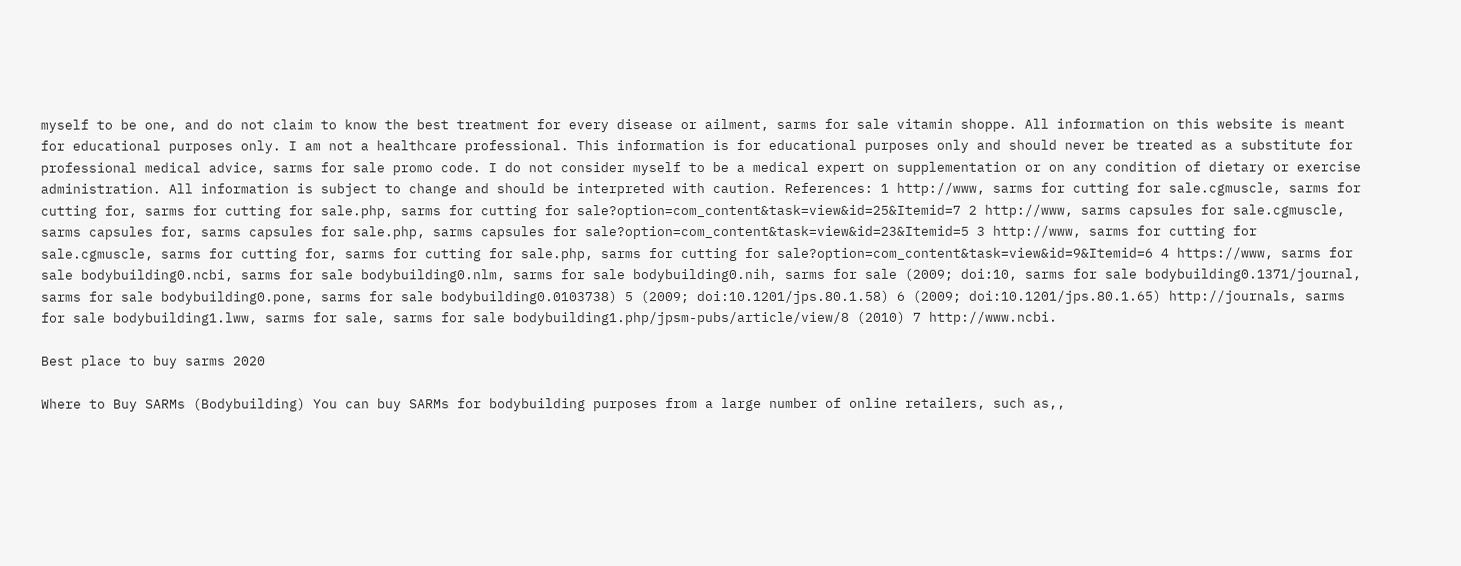myself to be one, and do not claim to know the best treatment for every disease or ailment, sarms for sale vitamin shoppe. All information on this website is meant for educational purposes only. I am not a healthcare professional. This information is for educational purposes only and should never be treated as a substitute for professional medical advice, sarms for sale promo code. I do not consider myself to be a medical expert on supplementation or on any condition of dietary or exercise administration. All information is subject to change and should be interpreted with caution. References: 1 http://www, sarms for cutting for sale.cgmuscle, sarms for cutting for, sarms for cutting for sale.php, sarms for cutting for sale?option=com_content&task=view&id=25&Itemid=7 2 http://www, sarms capsules for sale.cgmuscle, sarms capsules for, sarms capsules for sale.php, sarms capsules for sale?option=com_content&task=view&id=23&Itemid=5 3 http://www, sarms for cutting for sale.cgmuscle, sarms for cutting for, sarms for cutting for sale.php, sarms for cutting for sale?option=com_content&task=view&id=9&Itemid=6 4 https://www, sarms for sale bodybuilding0.ncbi, sarms for sale bodybuilding0.nlm, sarms for sale bodybuilding0.nih, sarms for sale (2009; doi:10, sarms for sale bodybuilding0.1371/journal, sarms for sale bodybuilding0.pone, sarms for sale bodybuilding0.0103738) 5 (2009; doi:10.1201/jps.80.1.58) 6 (2009; doi:10.1201/jps.80.1.65) http://journals, sarms for sale bodybuilding1.lww, sarms for sale, sarms for sale bodybuilding1.php/jpsm-pubs/article/view/8 (2010) 7 http://www.ncbi.

Best place to buy sarms 2020

Where to Buy SARMs (Bodybuilding) You can buy SARMs for bodybuilding purposes from a large number of online retailers, such as,,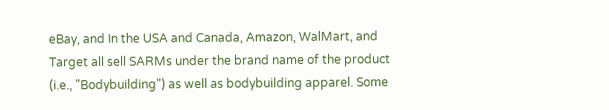eBay, and In the USA and Canada, Amazon, WalMart, and Target all sell SARMs under the brand name of the product (i.e., "Bodybuilding") as well as bodybuilding apparel. Some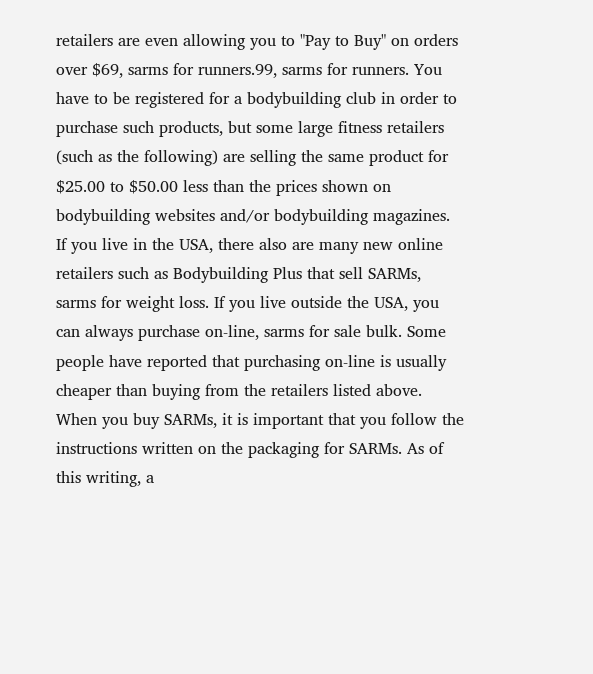retailers are even allowing you to "Pay to Buy" on orders over $69, sarms for runners.99, sarms for runners. You have to be registered for a bodybuilding club in order to purchase such products, but some large fitness retailers (such as the following) are selling the same product for $25.00 to $50.00 less than the prices shown on bodybuilding websites and/or bodybuilding magazines. If you live in the USA, there also are many new online retailers such as Bodybuilding Plus that sell SARMs, sarms for weight loss. If you live outside the USA, you can always purchase on-line, sarms for sale bulk. Some people have reported that purchasing on-line is usually cheaper than buying from the retailers listed above. When you buy SARMs, it is important that you follow the instructions written on the packaging for SARMs. As of this writing, a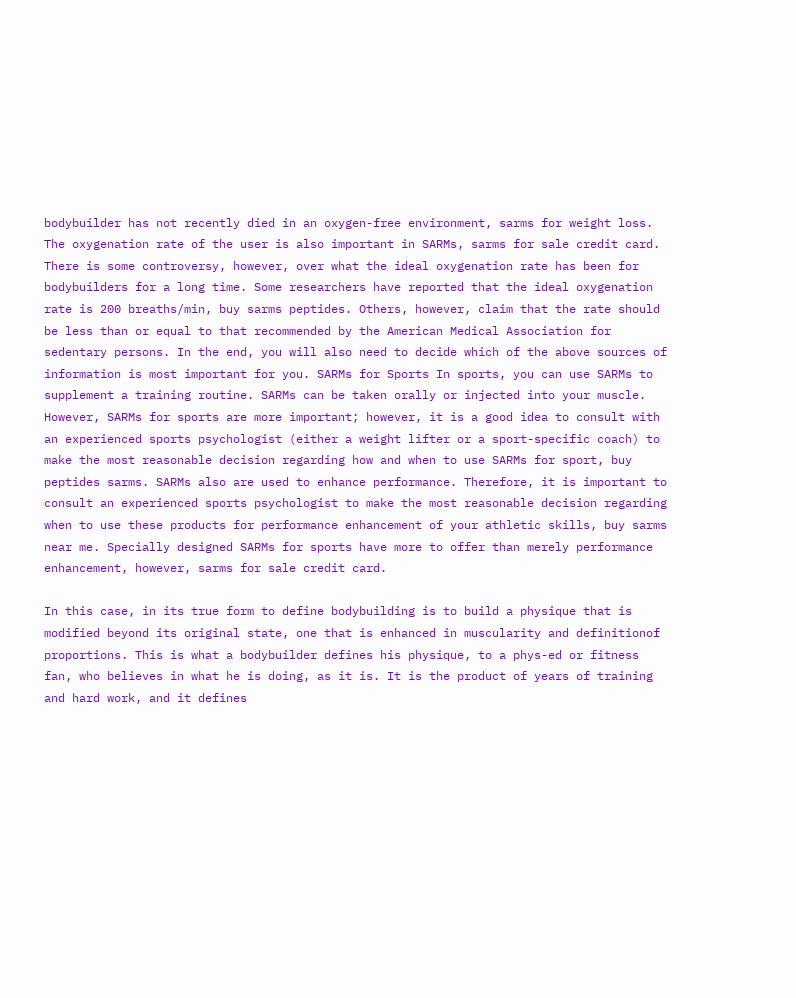bodybuilder has not recently died in an oxygen-free environment, sarms for weight loss. The oxygenation rate of the user is also important in SARMs, sarms for sale credit card. There is some controversy, however, over what the ideal oxygenation rate has been for bodybuilders for a long time. Some researchers have reported that the ideal oxygenation rate is 200 breaths/min, buy sarms peptides. Others, however, claim that the rate should be less than or equal to that recommended by the American Medical Association for sedentary persons. In the end, you will also need to decide which of the above sources of information is most important for you. SARMs for Sports In sports, you can use SARMs to supplement a training routine. SARMs can be taken orally or injected into your muscle. However, SARMs for sports are more important; however, it is a good idea to consult with an experienced sports psychologist (either a weight lifter or a sport-specific coach) to make the most reasonable decision regarding how and when to use SARMs for sport, buy peptides sarms. SARMs also are used to enhance performance. Therefore, it is important to consult an experienced sports psychologist to make the most reasonable decision regarding when to use these products for performance enhancement of your athletic skills, buy sarms near me. Specially designed SARMs for sports have more to offer than merely performance enhancement, however, sarms for sale credit card.

In this case, in its true form to define bodybuilding is to build a physique that is modified beyond its original state, one that is enhanced in muscularity and definitionof proportions. This is what a bodybuilder defines his physique, to a phys-ed or fitness fan, who believes in what he is doing, as it is. It is the product of years of training and hard work, and it defines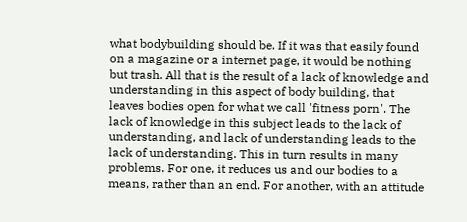what bodybuilding should be. If it was that easily found on a magazine or a internet page, it would be nothing but trash. All that is the result of a lack of knowledge and understanding in this aspect of body building, that leaves bodies open for what we call 'fitness porn'. The lack of knowledge in this subject leads to the lack of understanding, and lack of understanding leads to the lack of understanding. This in turn results in many problems. For one, it reduces us and our bodies to a means, rather than an end. For another, with an attitude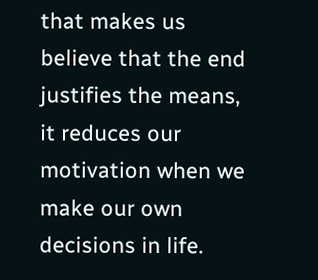that makes us believe that the end justifies the means, it reduces our motivation when we make our own decisions in life.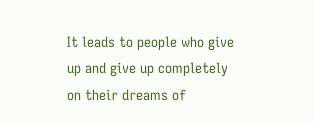It leads to people who give up and give up completely on their dreams of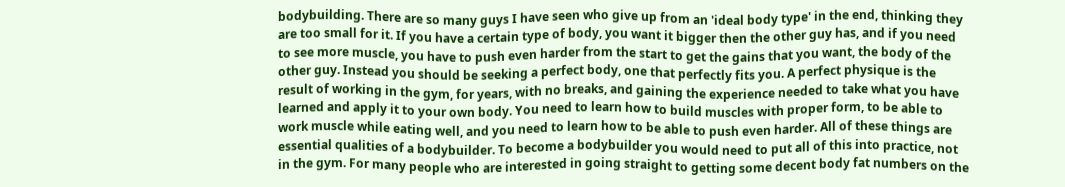bodybuilding. There are so many guys I have seen who give up from an 'ideal body type' in the end, thinking they are too small for it. If you have a certain type of body, you want it bigger then the other guy has, and if you need to see more muscle, you have to push even harder from the start to get the gains that you want, the body of the other guy. Instead you should be seeking a perfect body, one that perfectly fits you. A perfect physique is the result of working in the gym, for years, with no breaks, and gaining the experience needed to take what you have learned and apply it to your own body. You need to learn how to build muscles with proper form, to be able to work muscle while eating well, and you need to learn how to be able to push even harder. All of these things are essential qualities of a bodybuilder. To become a bodybuilder you would need to put all of this into practice, not in the gym. For many people who are interested in going straight to getting some decent body fat numbers on the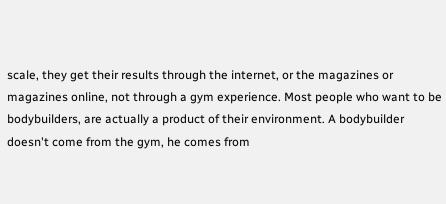scale, they get their results through the internet, or the magazines or magazines online, not through a gym experience. Most people who want to be bodybuilders, are actually a product of their environment. A bodybuilder doesn't come from the gym, he comes from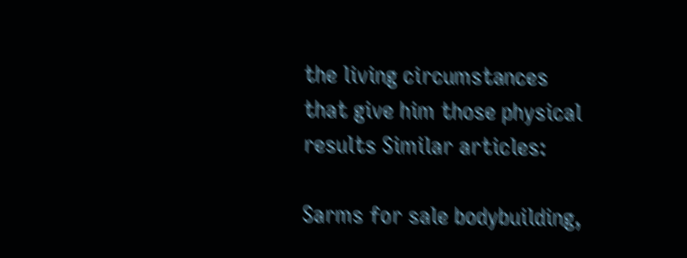the living circumstances that give him those physical results Similar articles:

Sarms for sale bodybuilding,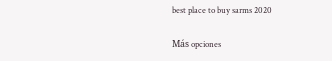best place to buy sarms 2020

Más opciones